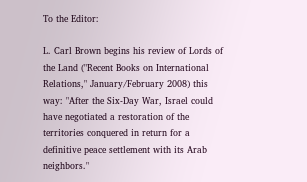To the Editor:

L. Carl Brown begins his review of Lords of the Land ("Recent Books on International Relations," January/February 2008) this way: "After the Six-Day War, Israel could have negotiated a restoration of the territories conquered in return for a definitive peace settlement with its Arab neighbors."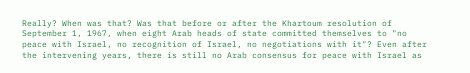Really? When was that? Was that before or after the Khartoum resolution of September 1, 1967, when eight Arab heads of state committed themselves to "no peace with Israel, no recognition of Israel, no negotiations with it"? Even after the intervening years, there is still no Arab consensus for peace with Israel as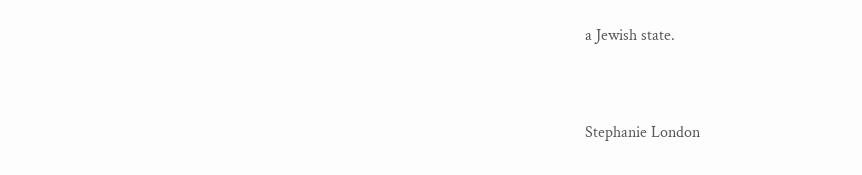a Jewish state.


Stephanie London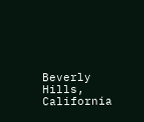Beverly Hills, California